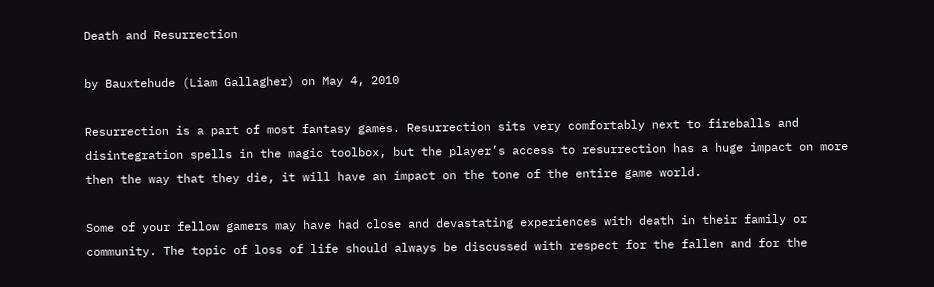Death and Resurrection

by Bauxtehude (Liam Gallagher) on May 4, 2010

Resurrection is a part of most fantasy games. Resurrection sits very comfortably next to fireballs and disintegration spells in the magic toolbox, but the player’s access to resurrection has a huge impact on more then the way that they die, it will have an impact on the tone of the entire game world.

Some of your fellow gamers may have had close and devastating experiences with death in their family or community. The topic of loss of life should always be discussed with respect for the fallen and for the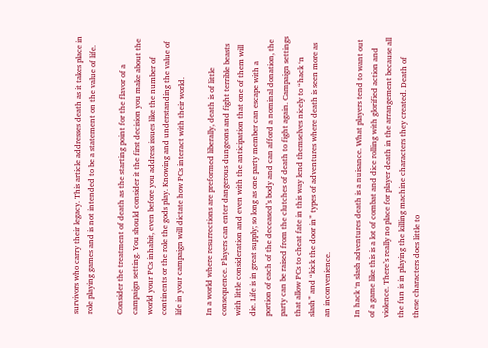survivors who carry their legacy. This article addresses death as it takes place in role playing games and is not intended to be a statement on the value of life.

Consider the treatment of death as the starting point for the flavor of a campaign setting. You should consider it the first decision you make about the world your PCs inhabit, even before you address issues like the number of continents or the role the gods play. Knowing and understanding the value of life in your campaign will dictate how PCs interact with their world.

In a world where resurrections are preformed liberally, death is of little consequence. Players can enter dangerous dungeons and fight terrible beasts with little consideration and even with the anticipation that one of them will die. Life is in great supply; so long as one party member can escape with a portion of each of the deceased’s body and can afford a nominal donation, the party can be raised from the clutches of death to fight again. Campaign settings that allow PCs to cheat fate in this way lend themselves nicely to “hack ‘n slash” and “kick the door in” types of adventures where death is seen more as an inconvenience.

In hack ‘n slash adventures death is a nuisance. What players tend to want out of a game like this is a lot of combat and dice rolling with glorified action and violence. There’s really no place for player death in the arrangement because all the fun is in playing the killing machine characters they created. Death of these characters does little to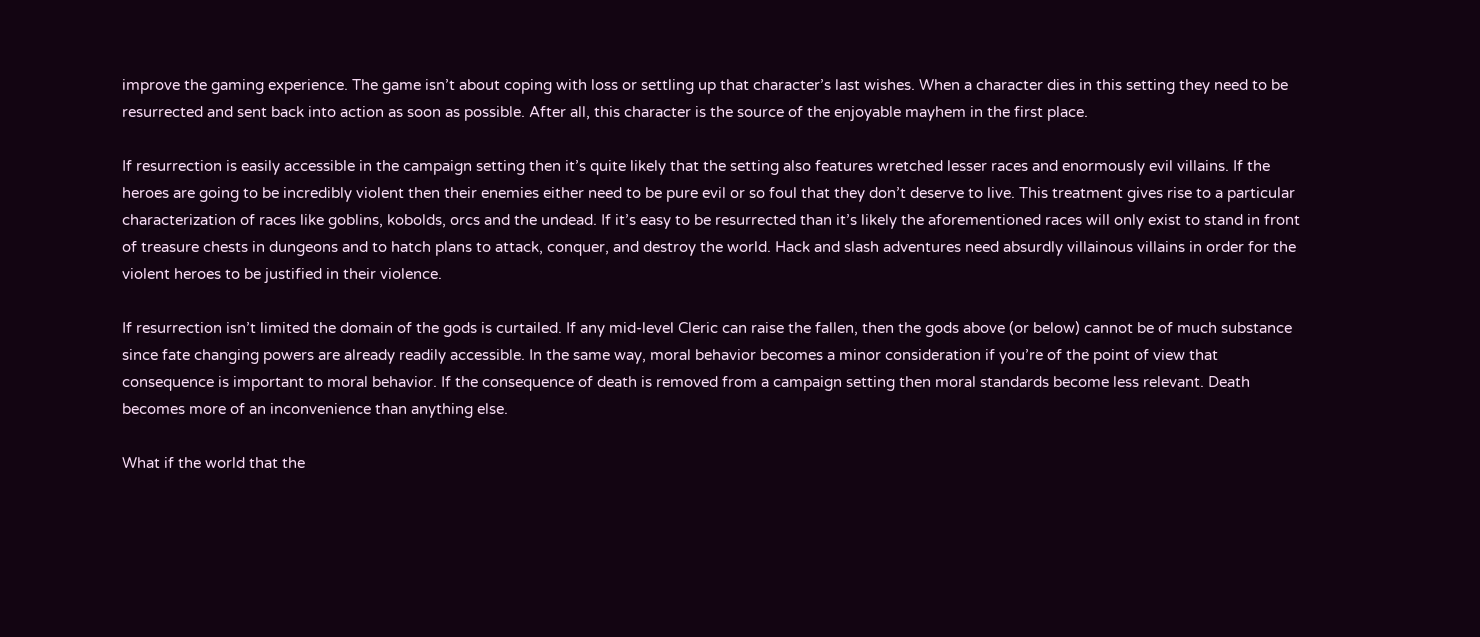improve the gaming experience. The game isn’t about coping with loss or settling up that character’s last wishes. When a character dies in this setting they need to be resurrected and sent back into action as soon as possible. After all, this character is the source of the enjoyable mayhem in the first place.

If resurrection is easily accessible in the campaign setting then it’s quite likely that the setting also features wretched lesser races and enormously evil villains. If the heroes are going to be incredibly violent then their enemies either need to be pure evil or so foul that they don’t deserve to live. This treatment gives rise to a particular characterization of races like goblins, kobolds, orcs and the undead. If it’s easy to be resurrected than it’s likely the aforementioned races will only exist to stand in front of treasure chests in dungeons and to hatch plans to attack, conquer, and destroy the world. Hack and slash adventures need absurdly villainous villains in order for the violent heroes to be justified in their violence.

If resurrection isn’t limited the domain of the gods is curtailed. If any mid-level Cleric can raise the fallen, then the gods above (or below) cannot be of much substance since fate changing powers are already readily accessible. In the same way, moral behavior becomes a minor consideration if you’re of the point of view that consequence is important to moral behavior. If the consequence of death is removed from a campaign setting then moral standards become less relevant. Death becomes more of an inconvenience than anything else.

What if the world that the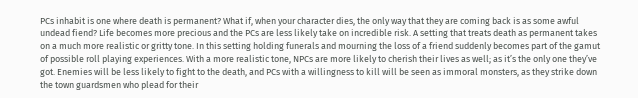PCs inhabit is one where death is permanent? What if, when your character dies, the only way that they are coming back is as some awful undead fiend? Life becomes more precious and the PCs are less likely take on incredible risk. A setting that treats death as permanent takes on a much more realistic or gritty tone. In this setting holding funerals and mourning the loss of a friend suddenly becomes part of the gamut of possible roll playing experiences. With a more realistic tone, NPCs are more likely to cherish their lives as well; as it’s the only one they’ve got. Enemies will be less likely to fight to the death, and PCs with a willingness to kill will be seen as immoral monsters, as they strike down the town guardsmen who plead for their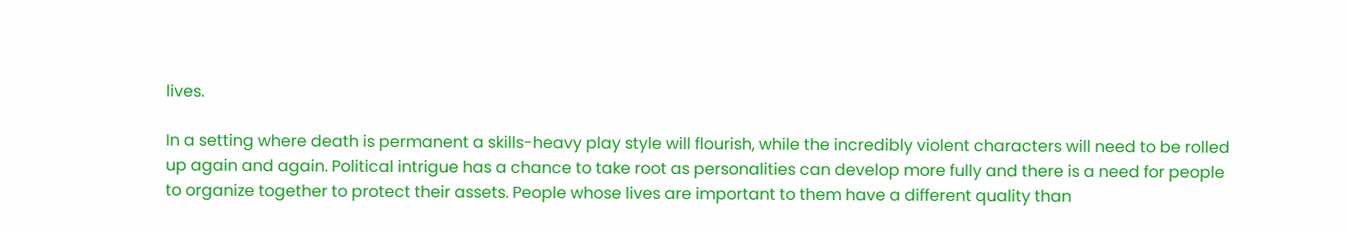lives.

In a setting where death is permanent a skills-heavy play style will flourish, while the incredibly violent characters will need to be rolled up again and again. Political intrigue has a chance to take root as personalities can develop more fully and there is a need for people to organize together to protect their assets. People whose lives are important to them have a different quality than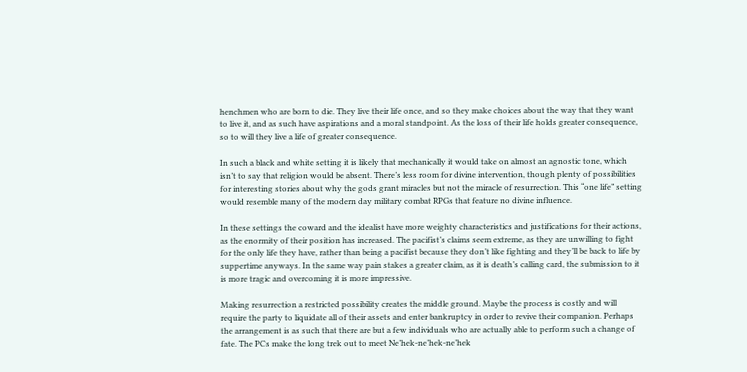henchmen who are born to die. They live their life once, and so they make choices about the way that they want to live it, and as such have aspirations and a moral standpoint. As the loss of their life holds greater consequence, so to will they live a life of greater consequence.

In such a black and white setting it is likely that mechanically it would take on almost an agnostic tone, which isn’t to say that religion would be absent. There’s less room for divine intervention, though plenty of possibilities for interesting stories about why the gods grant miracles but not the miracle of resurrection. This “one life” setting would resemble many of the modern day military combat RPGs that feature no divine influence.

In these settings the coward and the idealist have more weighty characteristics and justifications for their actions, as the enormity of their position has increased. The pacifist’s claims seem extreme, as they are unwilling to fight for the only life they have, rather than being a pacifist because they don’t like fighting and they’ll be back to life by suppertime anyways. In the same way pain stakes a greater claim, as it is death’s calling card, the submission to it is more tragic and overcoming it is more impressive.

Making resurrection a restricted possibility creates the middle ground. Maybe the process is costly and will require the party to liquidate all of their assets and enter bankruptcy in order to revive their companion. Perhaps the arrangement is as such that there are but a few individuals who are actually able to perform such a change of fate. The PCs make the long trek out to meet Ne’hek-ne’hek-ne’hek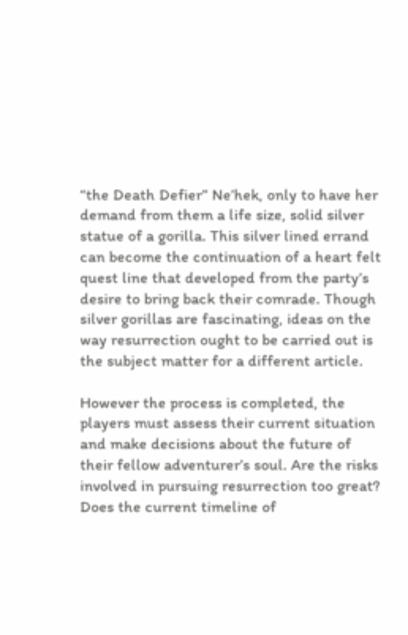“the Death Defier” Ne’hek, only to have her demand from them a life size, solid silver statue of a gorilla. This silver lined errand can become the continuation of a heart felt quest line that developed from the party’s desire to bring back their comrade. Though silver gorillas are fascinating, ideas on the way resurrection ought to be carried out is the subject matter for a different article.

However the process is completed, the players must assess their current situation and make decisions about the future of their fellow adventurer’s soul. Are the risks involved in pursuing resurrection too great? Does the current timeline of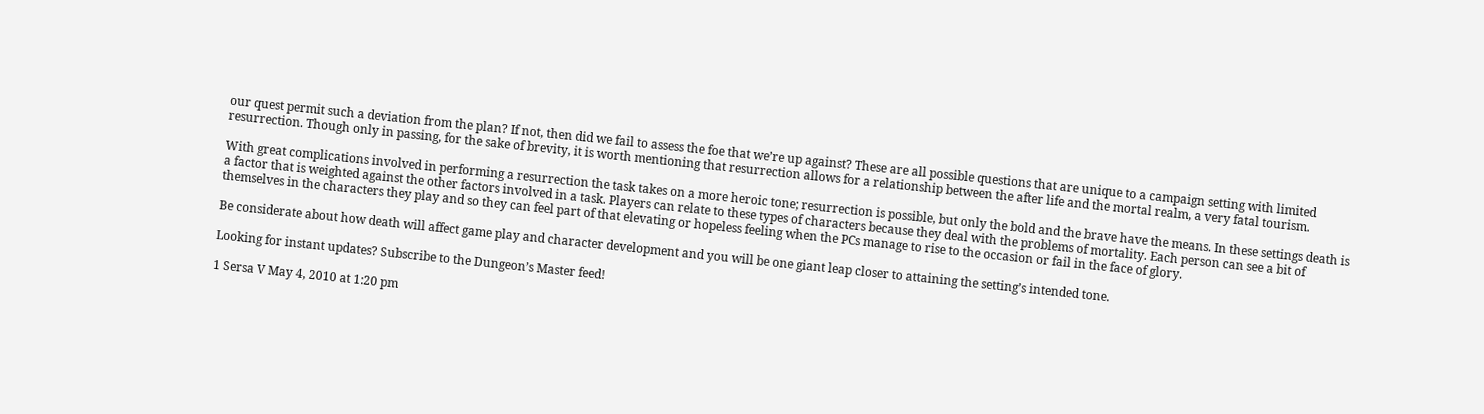our quest permit such a deviation from the plan? If not, then did we fail to assess the foe that we’re up against? These are all possible questions that are unique to a campaign setting with limited resurrection. Though only in passing, for the sake of brevity, it is worth mentioning that resurrection allows for a relationship between the after life and the mortal realm, a very fatal tourism.

With great complications involved in performing a resurrection the task takes on a more heroic tone; resurrection is possible, but only the bold and the brave have the means. In these settings death is a factor that is weighted against the other factors involved in a task. Players can relate to these types of characters because they deal with the problems of mortality. Each person can see a bit of themselves in the characters they play and so they can feel part of that elevating or hopeless feeling when the PCs manage to rise to the occasion or fail in the face of glory.

Be considerate about how death will affect game play and character development and you will be one giant leap closer to attaining the setting’s intended tone.

Looking for instant updates? Subscribe to the Dungeon’s Master feed!

1 Sersa V May 4, 2010 at 1:20 pm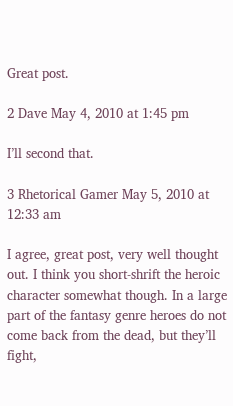Great post.

2 Dave May 4, 2010 at 1:45 pm

I’ll second that.

3 Rhetorical Gamer May 5, 2010 at 12:33 am

I agree, great post, very well thought out. I think you short-shrift the heroic character somewhat though. In a large part of the fantasy genre heroes do not come back from the dead, but they’ll fight,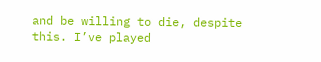and be willing to die, despite this. I’ve played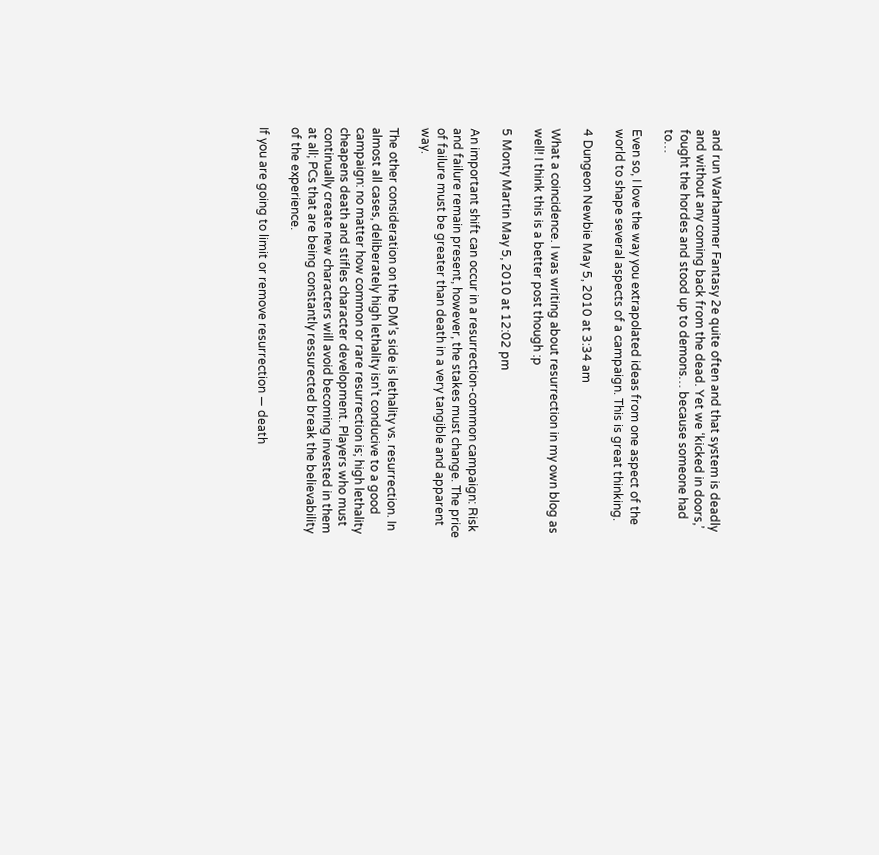and run Warhammer Fantasy 2e quite often and that system is deadly and without any coming back from the dead. Yet we ‘kicked in doors,’ fought the hordes and stood up to demons… because someone had to…

Even so, I love the way you extrapolated ideas from one aspect of the world to shape several aspects of a campaign. This is great thinking.

4 Dungeon Newbie May 5, 2010 at 3:34 am

What a coincidence. I was writing about resurrection in my own blog as well! I think this is a better post though :p

5 Monty Martin May 5, 2010 at 12:02 pm

An important shift can occur in a resurrection-common campaign: Risk and failure remain present, however, the stakes must change. The price of failure must be greater than death in a very tangible and apparent way.

The other consideration on the DM’s side is lethality vs. resurrection. In almost all cases, deliberately high lethality isn’t conducive to a good campaign: no matter how common or rare resurrection is; high lethality cheapens death and stifles character development. Players who must continually create new characters will avoid becoming invested in them at all; PCs that are being constantly ressurected break the believability of the experience.

If you are going to limit or remove resurrection — death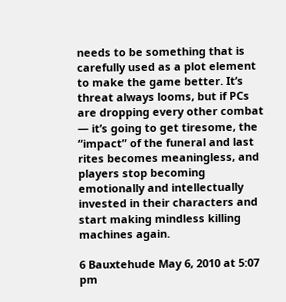needs to be something that is carefully used as a plot element to make the game better. It’s threat always looms, but if PCs are dropping every other combat — it’s going to get tiresome, the “impact” of the funeral and last rites becomes meaningless, and players stop becoming emotionally and intellectually invested in their characters and start making mindless killing machines again.

6 Bauxtehude May 6, 2010 at 5:07 pm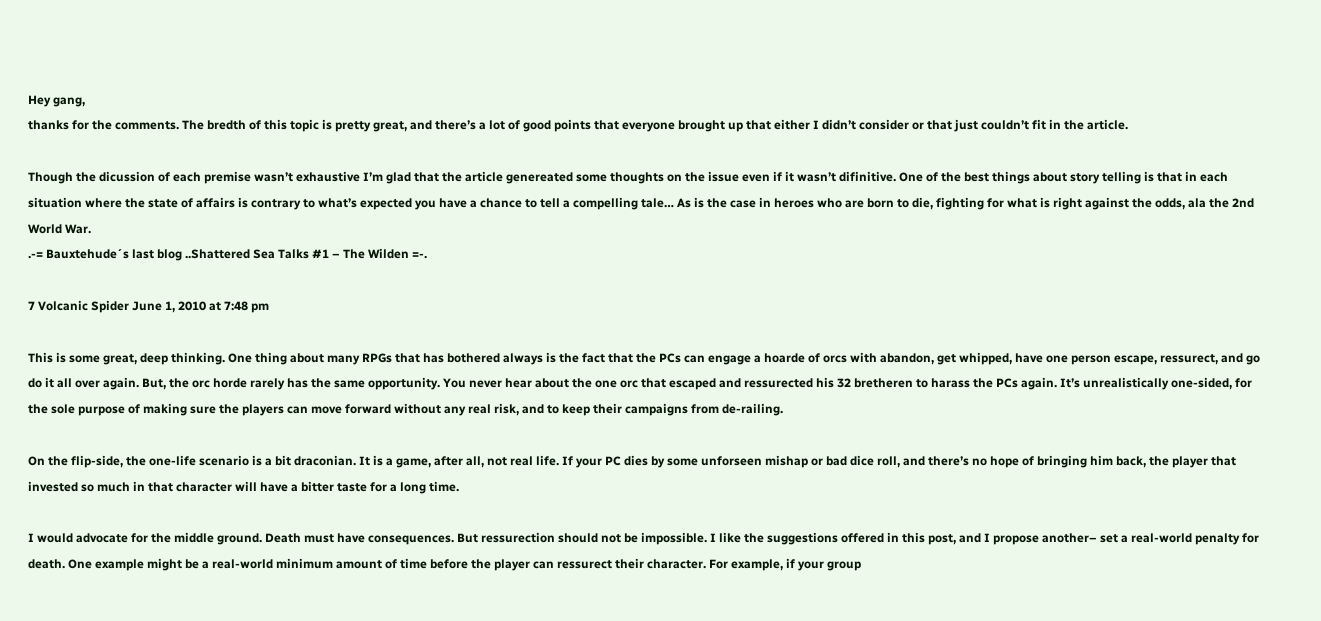Hey gang,
thanks for the comments. The bredth of this topic is pretty great, and there’s a lot of good points that everyone brought up that either I didn’t consider or that just couldn’t fit in the article.

Though the dicussion of each premise wasn’t exhaustive I’m glad that the article genereated some thoughts on the issue even if it wasn’t difinitive. One of the best things about story telling is that in each situation where the state of affairs is contrary to what’s expected you have a chance to tell a compelling tale… As is the case in heroes who are born to die, fighting for what is right against the odds, ala the 2nd World War.
.-= Bauxtehude´s last blog ..Shattered Sea Talks #1 – The Wilden =-.

7 Volcanic Spider June 1, 2010 at 7:48 pm

This is some great, deep thinking. One thing about many RPGs that has bothered always is the fact that the PCs can engage a hoarde of orcs with abandon, get whipped, have one person escape, ressurect, and go do it all over again. But, the orc horde rarely has the same opportunity. You never hear about the one orc that escaped and ressurected his 32 bretheren to harass the PCs again. It’s unrealistically one-sided, for the sole purpose of making sure the players can move forward without any real risk, and to keep their campaigns from de-railing.

On the flip-side, the one-life scenario is a bit draconian. It is a game, after all, not real life. If your PC dies by some unforseen mishap or bad dice roll, and there’s no hope of bringing him back, the player that invested so much in that character will have a bitter taste for a long time.

I would advocate for the middle ground. Death must have consequences. But ressurection should not be impossible. I like the suggestions offered in this post, and I propose another– set a real-world penalty for death. One example might be a real-world minimum amount of time before the player can ressurect their character. For example, if your group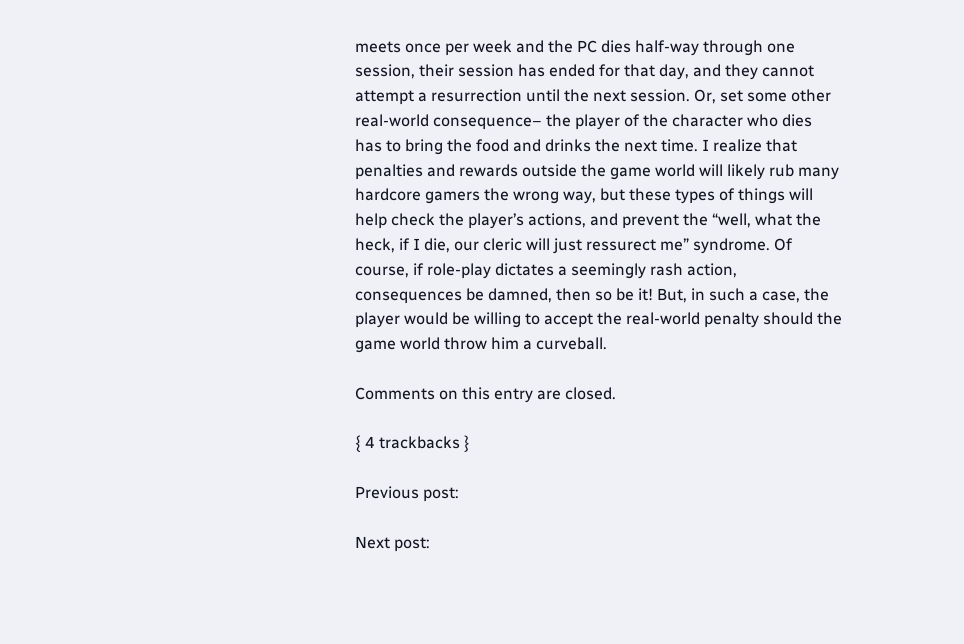meets once per week and the PC dies half-way through one session, their session has ended for that day, and they cannot attempt a resurrection until the next session. Or, set some other real-world consequence– the player of the character who dies has to bring the food and drinks the next time. I realize that penalties and rewards outside the game world will likely rub many hardcore gamers the wrong way, but these types of things will help check the player’s actions, and prevent the “well, what the heck, if I die, our cleric will just ressurect me” syndrome. Of course, if role-play dictates a seemingly rash action, consequences be damned, then so be it! But, in such a case, the player would be willing to accept the real-world penalty should the game world throw him a curveball.

Comments on this entry are closed.

{ 4 trackbacks }

Previous post:

Next post: